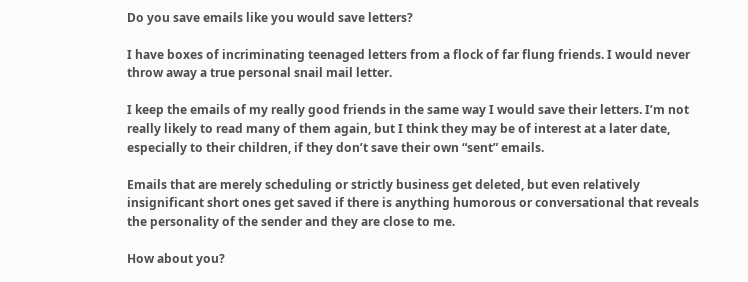Do you save emails like you would save letters?

I have boxes of incriminating teenaged letters from a flock of far flung friends. I would never throw away a true personal snail mail letter.

I keep the emails of my really good friends in the same way I would save their letters. I’m not really likely to read many of them again, but I think they may be of interest at a later date, especially to their children, if they don’t save their own “sent” emails.

Emails that are merely scheduling or strictly business get deleted, but even relatively insignificant short ones get saved if there is anything humorous or conversational that reveals the personality of the sender and they are close to me.

How about you?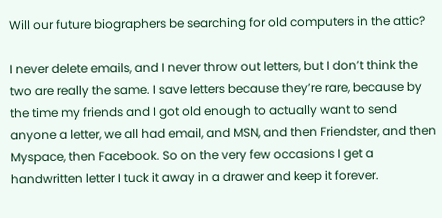Will our future biographers be searching for old computers in the attic?

I never delete emails, and I never throw out letters, but I don’t think the two are really the same. I save letters because they’re rare, because by the time my friends and I got old enough to actually want to send anyone a letter, we all had email, and MSN, and then Friendster, and then Myspace, then Facebook. So on the very few occasions I get a handwritten letter I tuck it away in a drawer and keep it forever.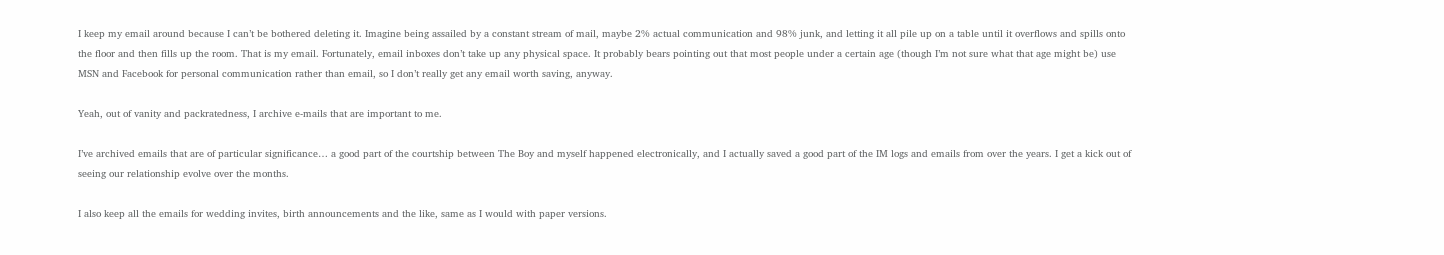I keep my email around because I can’t be bothered deleting it. Imagine being assailed by a constant stream of mail, maybe 2% actual communication and 98% junk, and letting it all pile up on a table until it overflows and spills onto the floor and then fills up the room. That is my email. Fortunately, email inboxes don’t take up any physical space. It probably bears pointing out that most people under a certain age (though I’m not sure what that age might be) use MSN and Facebook for personal communication rather than email, so I don’t really get any email worth saving, anyway.

Yeah, out of vanity and packratedness, I archive e-mails that are important to me.

I’ve archived emails that are of particular significance… a good part of the courtship between The Boy and myself happened electronically, and I actually saved a good part of the IM logs and emails from over the years. I get a kick out of seeing our relationship evolve over the months.

I also keep all the emails for wedding invites, birth announcements and the like, same as I would with paper versions.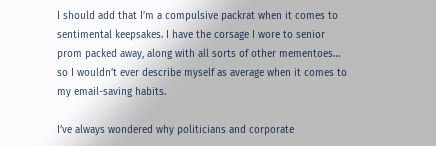I should add that I’m a compulsive packrat when it comes to sentimental keepsakes. I have the corsage I wore to senior prom packed away, along with all sorts of other mementoes… so I wouldn’t ever describe myself as average when it comes to my email-saving habits.

I’ve always wondered why politicians and corporate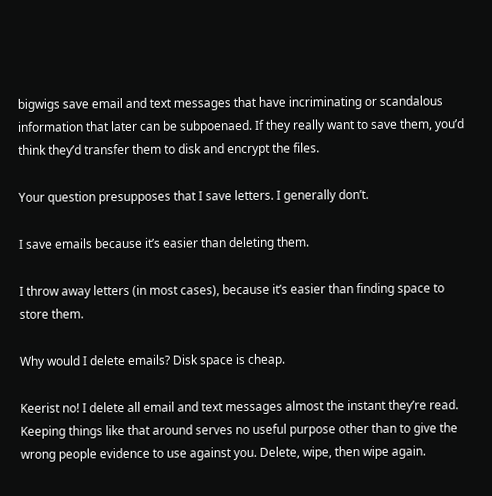bigwigs save email and text messages that have incriminating or scandalous information that later can be subpoenaed. If they really want to save them, you’d think they’d transfer them to disk and encrypt the files.

Your question presupposes that I save letters. I generally don’t.

I save emails because it’s easier than deleting them.

I throw away letters (in most cases), because it’s easier than finding space to store them.

Why would I delete emails? Disk space is cheap.

Keerist no! I delete all email and text messages almost the instant they’re read. Keeping things like that around serves no useful purpose other than to give the wrong people evidence to use against you. Delete, wipe, then wipe again.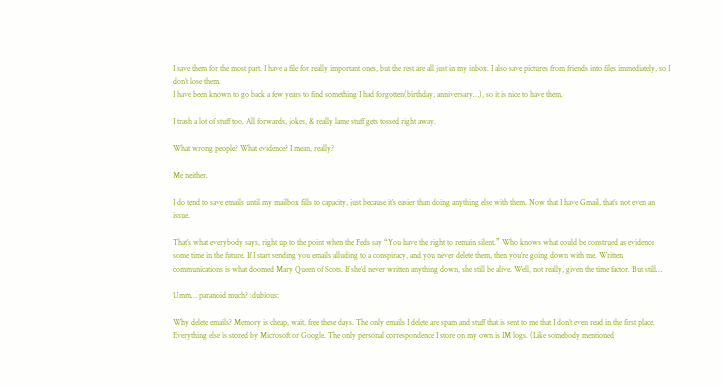I save them for the most part. I have a file for really important ones, but the rest are all just in my inbox. I also save pictures from friends into files immediately, so I don’t lose them.
I have been known to go back a few years to find something I had forgotten(birthday, anniversary…), so it is nice to have them.

I trash a lot of stuff too. All forwards, jokes, & really lame stuff gets tossed right away.

What wrong people? What evidence? I mean, really?

Me neither.

I do tend to save emails until my mailbox fills to capacity, just because it’s easier than doing anything else with them. Now that I have Gmail, that’s not even an issue.

That’s what everybody says, right up to the point when the Feds say “You have the right to remain silent.” Who knows what could be construed as evidence some time in the future. If I start sending you emails alluding to a conspiracy, and you never delete them, then you’re going down with me. Written communications is what doomed Mary Queen of Scots. If she’d never written anything down, she still be alive. Well, not really, given the time factor. But still…

Umm… paranoid much? :dubious:

Why delete emails? Memory is cheap, wait, free these days. The only emails I delete are spam and stuff that is sent to me that I don’t even read in the first place. Everything else is stored by Microsoft or Google. The only personal correspondence I store on my own is IM logs. (Like somebody mentioned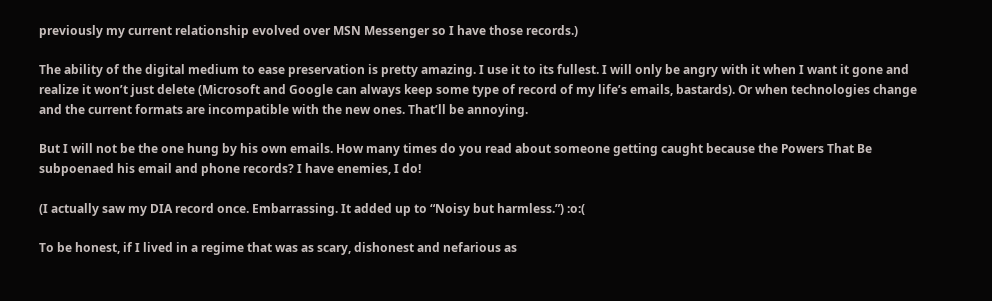previously my current relationship evolved over MSN Messenger so I have those records.)

The ability of the digital medium to ease preservation is pretty amazing. I use it to its fullest. I will only be angry with it when I want it gone and realize it won’t just delete (Microsoft and Google can always keep some type of record of my life’s emails, bastards). Or when technologies change and the current formats are incompatible with the new ones. That’ll be annoying.

But I will not be the one hung by his own emails. How many times do you read about someone getting caught because the Powers That Be subpoenaed his email and phone records? I have enemies, I do!

(I actually saw my DIA record once. Embarrassing. It added up to “Noisy but harmless.”) :o:(

To be honest, if I lived in a regime that was as scary, dishonest and nefarious as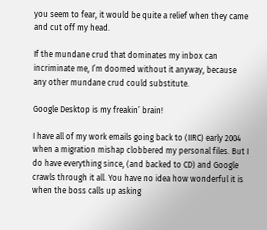you seem to fear, it would be quite a relief when they came and cut off my head.

If the mundane crud that dominates my inbox can incriminate me, I’m doomed without it anyway, because any other mundane crud could substitute.

Google Desktop is my freakin’ brain!

I have all of my work emails going back to (IIRC) early 2004 when a migration mishap clobbered my personal files. But I do have everything since, (and backed to CD) and Google crawls through it all. You have no idea how wonderful it is when the boss calls up asking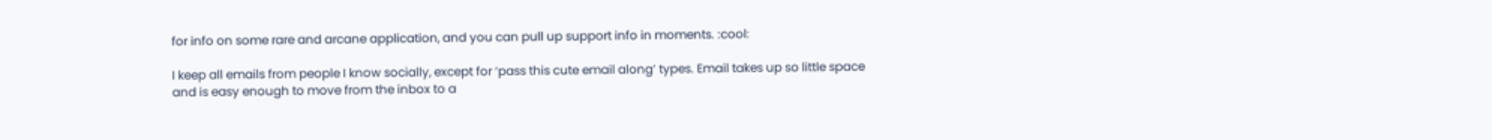for info on some rare and arcane application, and you can pull up support info in moments. :cool:

I keep all emails from people I know socially, except for ‘pass this cute email along’ types. Email takes up so little space and is easy enough to move from the inbox to a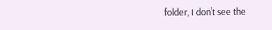folder, I don’t see the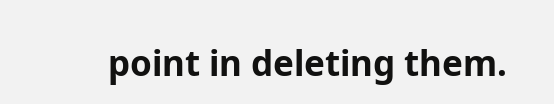point in deleting them.